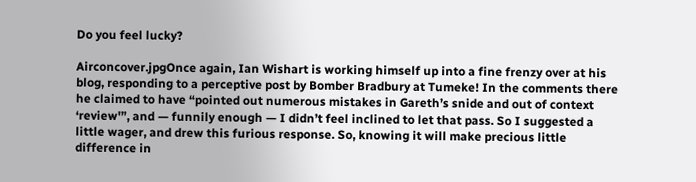Do you feel lucky?

Airconcover.jpgOnce again, Ian Wishart is working himself up into a fine frenzy over at his blog, responding to a perceptive post by Bomber Bradbury at Tumeke! In the comments there he claimed to have “pointed out numerous mistakes in Gareth’s snide and out of context ‘review'”, and — funnily enough — I didn’t feel inclined to let that pass. So I suggested a little wager, and drew this furious response. So, knowing it will make precious little difference in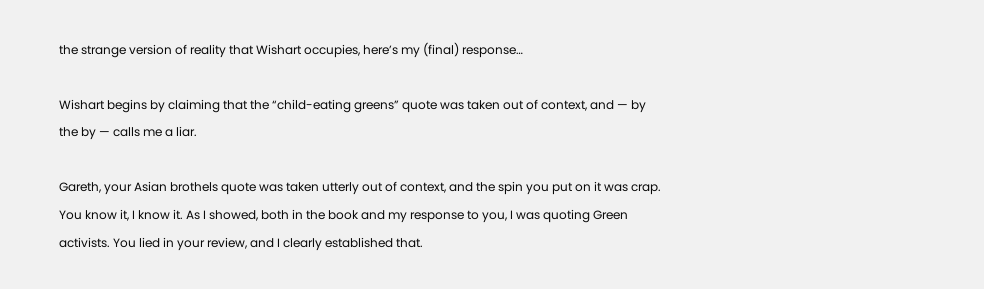the strange version of reality that Wishart occupies, here’s my (final) response…

Wishart begins by claiming that the “child-eating greens” quote was taken out of context, and — by the by — calls me a liar.

Gareth, your Asian brothels quote was taken utterly out of context, and the spin you put on it was crap. You know it, I know it. As I showed, both in the book and my response to you, I was quoting Green activists. You lied in your review, and I clearly established that.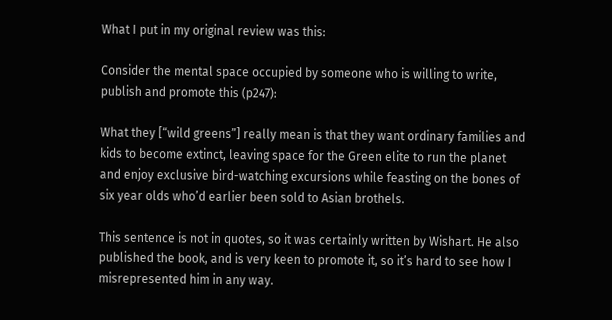What I put in my original review was this:

Consider the mental space occupied by someone who is willing to write, publish and promote this (p247):

What they [“wild greens”] really mean is that they want ordinary families and kids to become extinct, leaving space for the Green elite to run the planet and enjoy exclusive bird-watching excursions while feasting on the bones of six year olds who’d earlier been sold to Asian brothels.

This sentence is not in quotes, so it was certainly written by Wishart. He also published the book, and is very keen to promote it, so it’s hard to see how I misrepresented him in any way.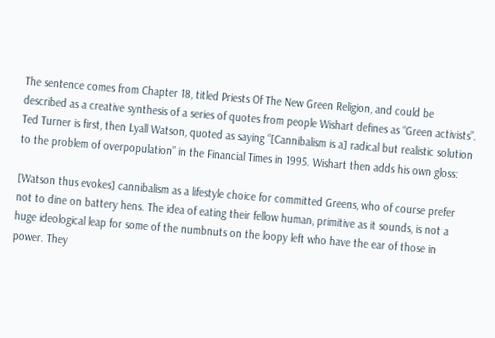The sentence comes from Chapter 18, titled Priests Of The New Green Religion, and could be described as a creative synthesis of a series of quotes from people Wishart defines as “Green activists”. Ted Turner is first, then Lyall Watson, quoted as saying “[Cannibalism is a] radical but realistic solution to the problem of overpopulation” in the Financial Times in 1995. Wishart then adds his own gloss:

[Watson thus evokes] cannibalism as a lifestyle choice for committed Greens, who of course prefer not to dine on battery hens. The idea of eating their fellow human, primitive as it sounds, is not a huge ideological leap for some of the numbnuts on the loopy left who have the ear of those in power. They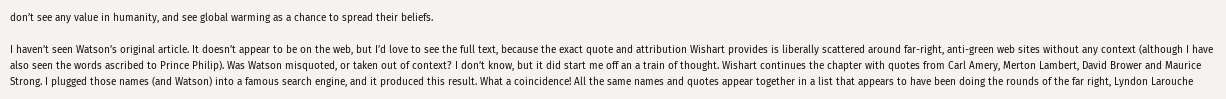don’t see any value in humanity, and see global warming as a chance to spread their beliefs.

I haven’t seen Watson’s original article. It doesn’t appear to be on the web, but I’d love to see the full text, because the exact quote and attribution Wishart provides is liberally scattered around far-right, anti-green web sites without any context (although I have also seen the words ascribed to Prince Philip). Was Watson misquoted, or taken out of context? I don’t know, but it did start me off an a train of thought. Wishart continues the chapter with quotes from Carl Amery, Merton Lambert, David Brower and Maurice Strong. I plugged those names (and Watson) into a famous search engine, and it produced this result. What a coincidence! All the same names and quotes appear together in a list that appears to have been doing the rounds of the far right, Lyndon Larouche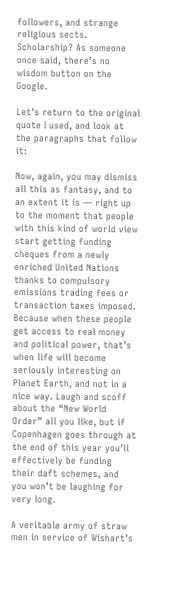followers, and strange religious sects. Scholarship? As someone once said, there’s no wisdom button on the Google.

Let’s return to the original quote I used, and look at the paragraphs that follow it:

Now, again, you may dismiss all this as fantasy, and to an extent it is — right up to the moment that people with this kind of world view start getting funding cheques from a newly enriched United Nations thanks to compulsory emissions trading fees or transaction taxes imposed. Because when these people get access to real money and political power, that’s when life will become seriously interesting on Planet Earth, and not in a nice way. Laugh and scoff about the “New World Order” all you like, but if Copenhagen goes through at the end of this year you’ll effectively be funding their daft schemes, and you won’t be laughing for very long.

A veritable army of straw men in service of Wishart’s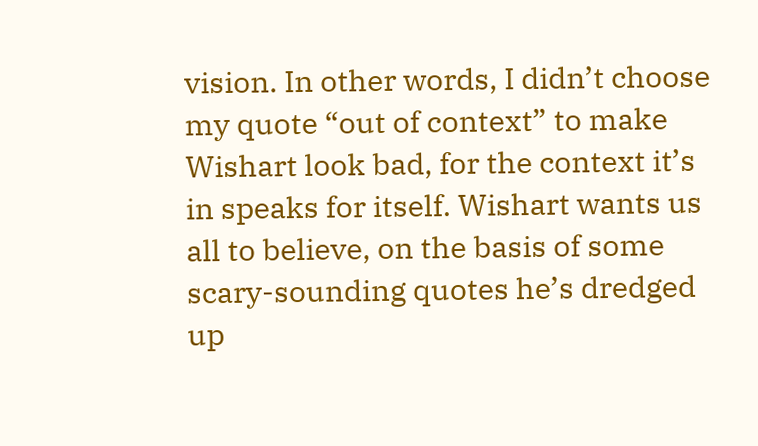vision. In other words, I didn’t choose my quote “out of context” to make Wishart look bad, for the context it’s in speaks for itself. Wishart wants us all to believe, on the basis of some scary-sounding quotes he’s dredged up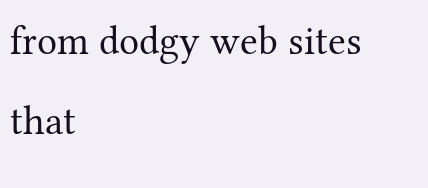from dodgy web sites that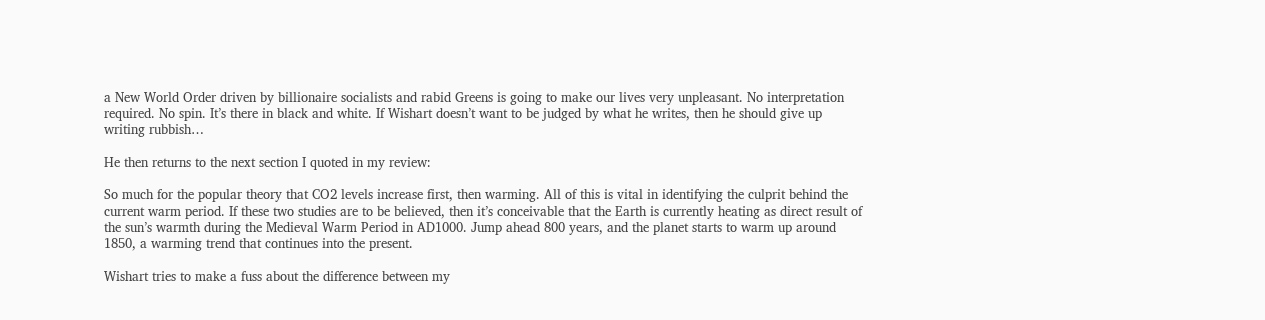a New World Order driven by billionaire socialists and rabid Greens is going to make our lives very unpleasant. No interpretation required. No spin. It’s there in black and white. If Wishart doesn’t want to be judged by what he writes, then he should give up writing rubbish…

He then returns to the next section I quoted in my review:

So much for the popular theory that CO2 levels increase first, then warming. All of this is vital in identifying the culprit behind the current warm period. If these two studies are to be believed, then it’s conceivable that the Earth is currently heating as direct result of the sun’s warmth during the Medieval Warm Period in AD1000. Jump ahead 800 years, and the planet starts to warm up around 1850, a warming trend that continues into the present.

Wishart tries to make a fuss about the difference between my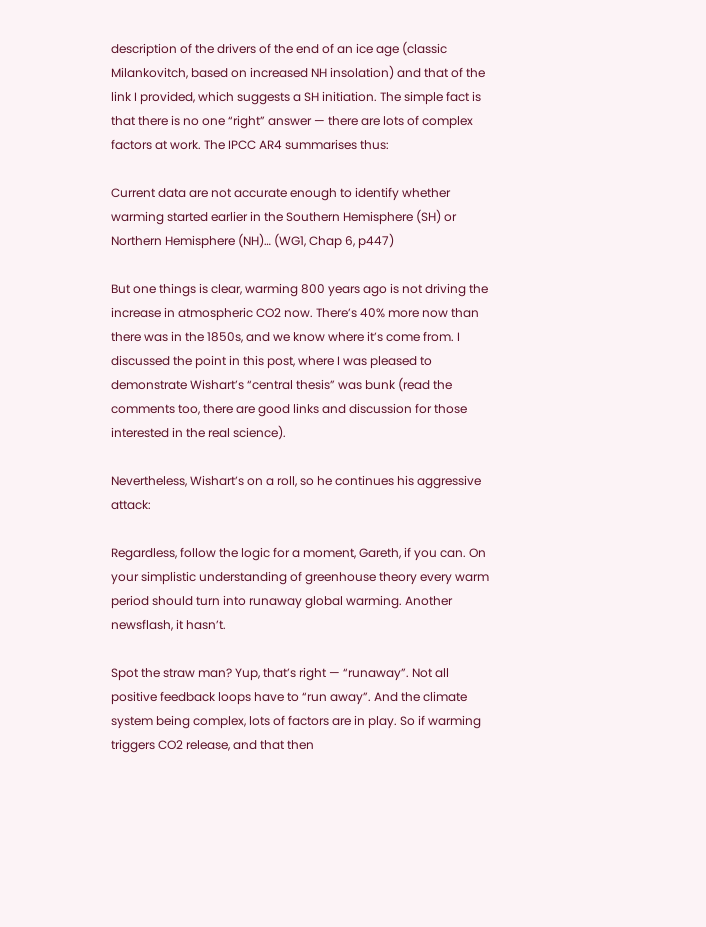description of the drivers of the end of an ice age (classic Milankovitch, based on increased NH insolation) and that of the link I provided, which suggests a SH initiation. The simple fact is that there is no one “right” answer — there are lots of complex factors at work. The IPCC AR4 summarises thus:

Current data are not accurate enough to identify whether warming started earlier in the Southern Hemisphere (SH) or Northern Hemisphere (NH)… (WG1, Chap 6, p447)

But one things is clear, warming 800 years ago is not driving the increase in atmospheric CO2 now. There’s 40% more now than there was in the 1850s, and we know where it’s come from. I discussed the point in this post, where I was pleased to demonstrate Wishart’s “central thesis” was bunk (read the comments too, there are good links and discussion for those interested in the real science).

Nevertheless, Wishart’s on a roll, so he continues his aggressive attack:

Regardless, follow the logic for a moment, Gareth, if you can. On your simplistic understanding of greenhouse theory every warm period should turn into runaway global warming. Another newsflash, it hasn’t.

Spot the straw man? Yup, that’s right — “runaway”. Not all positive feedback loops have to “run away”. And the climate system being complex, lots of factors are in play. So if warming triggers CO2 release, and that then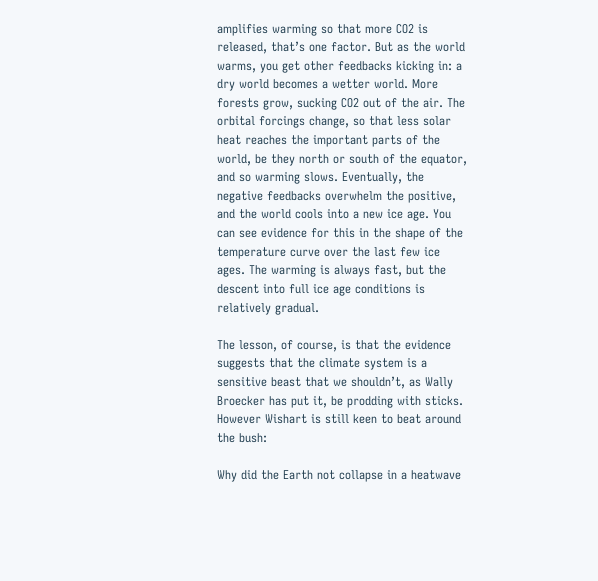amplifies warming so that more CO2 is released, that’s one factor. But as the world warms, you get other feedbacks kicking in: a dry world becomes a wetter world. More forests grow, sucking CO2 out of the air. The orbital forcings change, so that less solar heat reaches the important parts of the world, be they north or south of the equator, and so warming slows. Eventually, the negative feedbacks overwhelm the positive, and the world cools into a new ice age. You can see evidence for this in the shape of the temperature curve over the last few ice ages. The warming is always fast, but the descent into full ice age conditions is relatively gradual.

The lesson, of course, is that the evidence suggests that the climate system is a sensitive beast that we shouldn’t, as Wally Broecker has put it, be prodding with sticks. However Wishart is still keen to beat around the bush:

Why did the Earth not collapse in a heatwave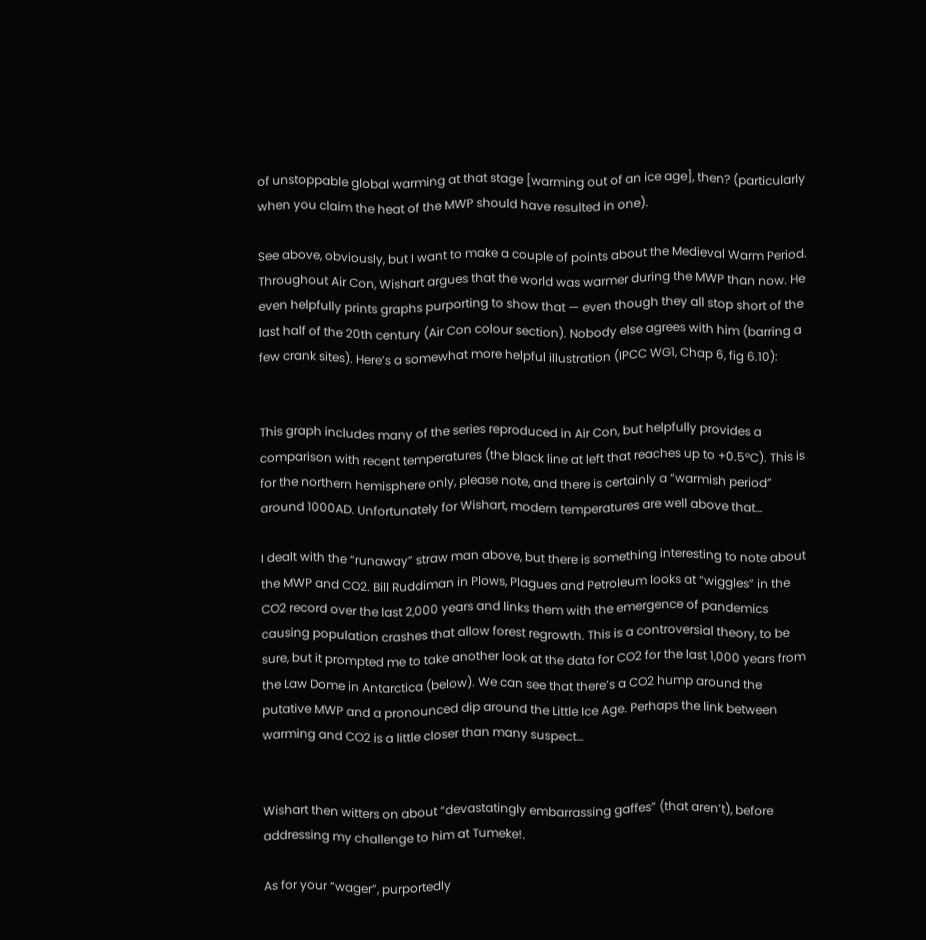of unstoppable global warming at that stage [warming out of an ice age], then? (particularly when you claim the heat of the MWP should have resulted in one).

See above, obviously, but I want to make a couple of points about the Medieval Warm Period. Throughout Air Con, Wishart argues that the world was warmer during the MWP than now. He even helpfully prints graphs purporting to show that — even though they all stop short of the last half of the 20th century (Air Con colour section). Nobody else agrees with him (barring a few crank sites). Here’s a somewhat more helpful illustration (IPCC WG1, Chap 6, fig 6.10):


This graph includes many of the series reproduced in Air Con, but helpfully provides a comparison with recent temperatures (the black line at left that reaches up to +0.5ºC). This is for the northern hemisphere only, please note, and there is certainly a “warmish period” around 1000AD. Unfortunately for Wishart, modern temperatures are well above that…

I dealt with the “runaway” straw man above, but there is something interesting to note about the MWP and CO2. Bill Ruddiman in Plows, Plagues and Petroleum looks at “wiggles” in the CO2 record over the last 2,000 years and links them with the emergence of pandemics causing population crashes that allow forest regrowth. This is a controversial theory, to be sure, but it prompted me to take another look at the data for CO2 for the last 1,000 years from the Law Dome in Antarctica (below). We can see that there’s a CO2 hump around the putative MWP and a pronounced dip around the Little Ice Age. Perhaps the link between warming and CO2 is a little closer than many suspect…


Wishart then witters on about “devastatingly embarrassing gaffes” (that aren’t), before addressing my challenge to him at Tumeke!.

As for your “wager”, purportedly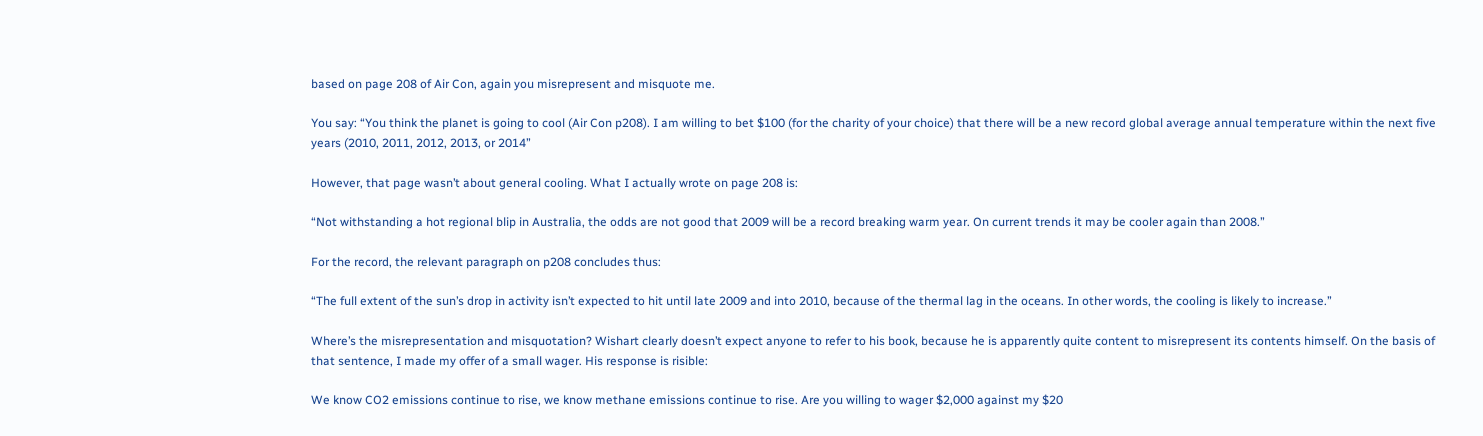based on page 208 of Air Con, again you misrepresent and misquote me.

You say: “You think the planet is going to cool (Air Con p208). I am willing to bet $100 (for the charity of your choice) that there will be a new record global average annual temperature within the next five years (2010, 2011, 2012, 2013, or 2014”

However, that page wasn’t about general cooling. What I actually wrote on page 208 is:

“Not withstanding a hot regional blip in Australia, the odds are not good that 2009 will be a record breaking warm year. On current trends it may be cooler again than 2008.”

For the record, the relevant paragraph on p208 concludes thus:

“The full extent of the sun’s drop in activity isn’t expected to hit until late 2009 and into 2010, because of the thermal lag in the oceans. In other words, the cooling is likely to increase.”

Where’s the misrepresentation and misquotation? Wishart clearly doesn’t expect anyone to refer to his book, because he is apparently quite content to misrepresent its contents himself. On the basis of that sentence, I made my offer of a small wager. His response is risible:

We know CO2 emissions continue to rise, we know methane emissions continue to rise. Are you willing to wager $2,000 against my $20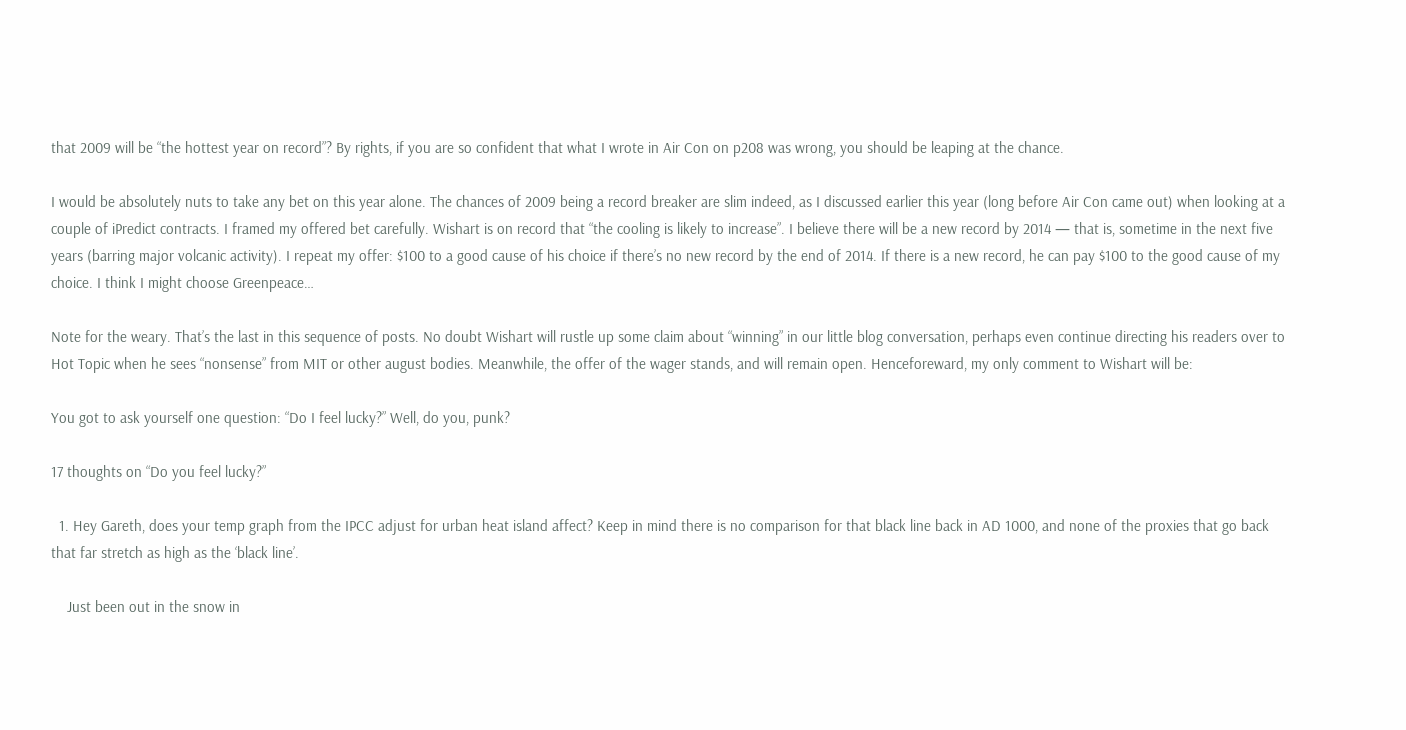that 2009 will be “the hottest year on record”? By rights, if you are so confident that what I wrote in Air Con on p208 was wrong, you should be leaping at the chance.

I would be absolutely nuts to take any bet on this year alone. The chances of 2009 being a record breaker are slim indeed, as I discussed earlier this year (long before Air Con came out) when looking at a couple of iPredict contracts. I framed my offered bet carefully. Wishart is on record that “the cooling is likely to increase”. I believe there will be a new record by 2014 — that is, sometime in the next five years (barring major volcanic activity). I repeat my offer: $100 to a good cause of his choice if there’s no new record by the end of 2014. If there is a new record, he can pay $100 to the good cause of my choice. I think I might choose Greenpeace…

Note for the weary. That’s the last in this sequence of posts. No doubt Wishart will rustle up some claim about “winning” in our little blog conversation, perhaps even continue directing his readers over to Hot Topic when he sees “nonsense” from MIT or other august bodies. Meanwhile, the offer of the wager stands, and will remain open. Henceforeward, my only comment to Wishart will be:

You got to ask yourself one question: “Do I feel lucky?” Well, do you, punk?

17 thoughts on “Do you feel lucky?”

  1. Hey Gareth, does your temp graph from the IPCC adjust for urban heat island affect? Keep in mind there is no comparison for that black line back in AD 1000, and none of the proxies that go back that far stretch as high as the ‘black line’.

    Just been out in the snow in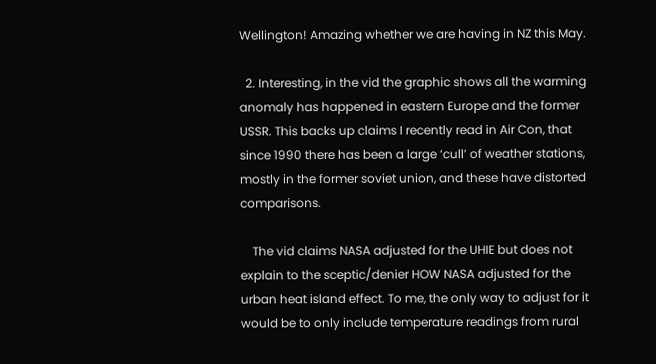Wellington! Amazing whether we are having in NZ this May.

  2. Interesting, in the vid the graphic shows all the warming anomaly has happened in eastern Europe and the former USSR. This backs up claims I recently read in Air Con, that since 1990 there has been a large ‘cull’ of weather stations, mostly in the former soviet union, and these have distorted comparisons.

    The vid claims NASA adjusted for the UHIE but does not explain to the sceptic/denier HOW NASA adjusted for the urban heat island effect. To me, the only way to adjust for it would be to only include temperature readings from rural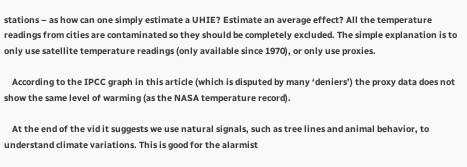stations – as how can one simply estimate a UHIE? Estimate an average effect? All the temperature readings from cities are contaminated so they should be completely excluded. The simple explanation is to only use satellite temperature readings (only available since 1970), or only use proxies.

    According to the IPCC graph in this article (which is disputed by many ‘deniers’) the proxy data does not show the same level of warming (as the NASA temperature record).

    At the end of the vid it suggests we use natural signals, such as tree lines and animal behavior, to understand climate variations. This is good for the alarmist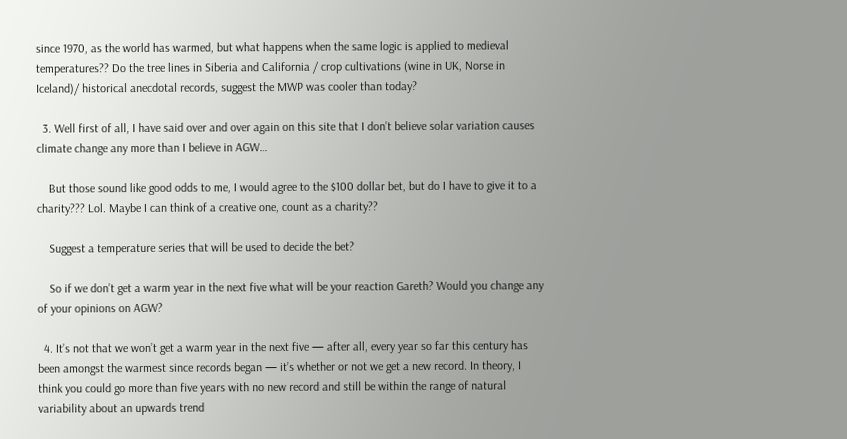since 1970, as the world has warmed, but what happens when the same logic is applied to medieval temperatures?? Do the tree lines in Siberia and California / crop cultivations (wine in UK, Norse in Iceland)/ historical anecdotal records, suggest the MWP was cooler than today?

  3. Well first of all, I have said over and over again on this site that I don’t believe solar variation causes climate change any more than I believe in AGW…

    But those sound like good odds to me, I would agree to the $100 dollar bet, but do I have to give it to a charity??? Lol. Maybe I can think of a creative one, count as a charity??

    Suggest a temperature series that will be used to decide the bet?

    So if we don’t get a warm year in the next five what will be your reaction Gareth? Would you change any of your opinions on AGW?

  4. It’s not that we won’t get a warm year in the next five — after all, every year so far this century has been amongst the warmest since records began — it’s whether or not we get a new record. In theory, I think you could go more than five years with no new record and still be within the range of natural variability about an upwards trend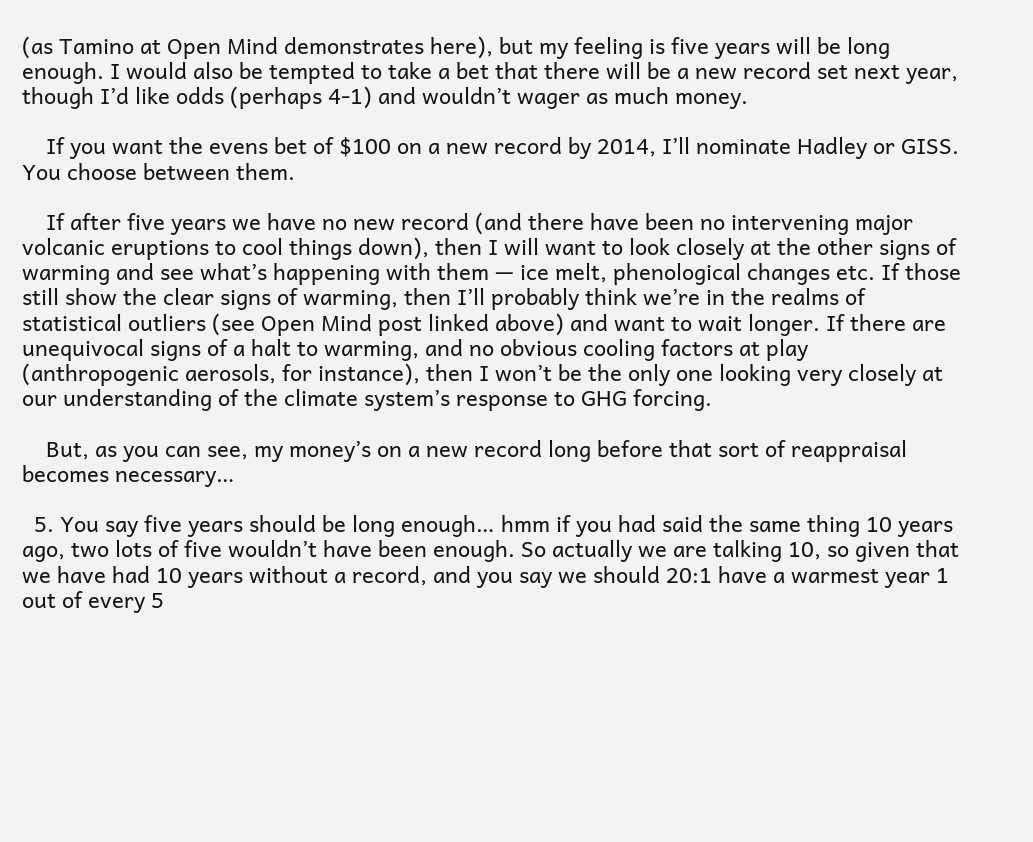(as Tamino at Open Mind demonstrates here), but my feeling is five years will be long enough. I would also be tempted to take a bet that there will be a new record set next year, though I’d like odds (perhaps 4-1) and wouldn’t wager as much money.

    If you want the evens bet of $100 on a new record by 2014, I’ll nominate Hadley or GISS. You choose between them.

    If after five years we have no new record (and there have been no intervening major volcanic eruptions to cool things down), then I will want to look closely at the other signs of warming and see what’s happening with them — ice melt, phenological changes etc. If those still show the clear signs of warming, then I’ll probably think we’re in the realms of statistical outliers (see Open Mind post linked above) and want to wait longer. If there are unequivocal signs of a halt to warming, and no obvious cooling factors at play (anthropogenic aerosols, for instance), then I won’t be the only one looking very closely at our understanding of the climate system’s response to GHG forcing.

    But, as you can see, my money’s on a new record long before that sort of reappraisal becomes necessary…

  5. You say five years should be long enough… hmm if you had said the same thing 10 years ago, two lots of five wouldn’t have been enough. So actually we are talking 10, so given that we have had 10 years without a record, and you say we should 20:1 have a warmest year 1 out of every 5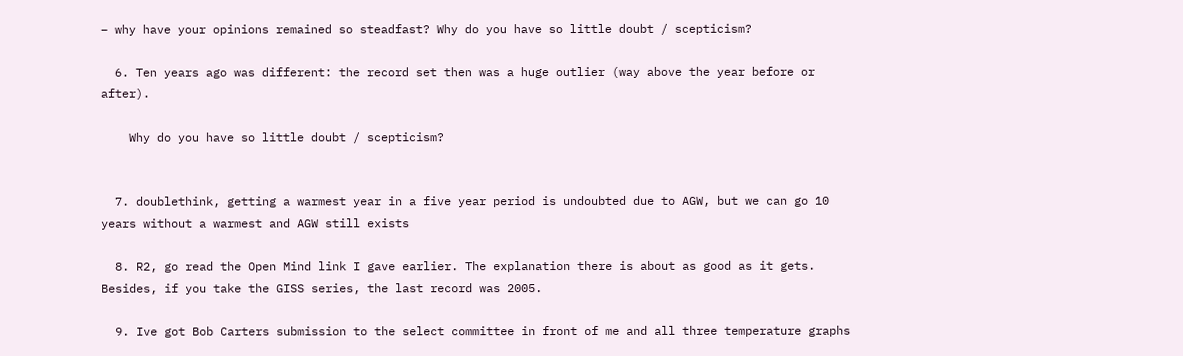– why have your opinions remained so steadfast? Why do you have so little doubt / scepticism?

  6. Ten years ago was different: the record set then was a huge outlier (way above the year before or after).

    Why do you have so little doubt / scepticism?


  7. doublethink, getting a warmest year in a five year period is undoubted due to AGW, but we can go 10 years without a warmest and AGW still exists

  8. R2, go read the Open Mind link I gave earlier. The explanation there is about as good as it gets. Besides, if you take the GISS series, the last record was 2005.

  9. Ive got Bob Carters submission to the select committee in front of me and all three temperature graphs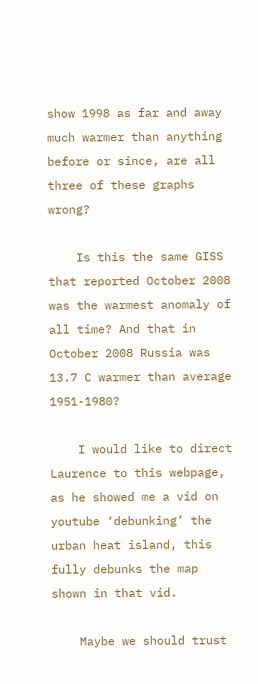show 1998 as far and away much warmer than anything before or since, are all three of these graphs wrong?

    Is this the same GISS that reported October 2008 was the warmest anomaly of all time? And that in October 2008 Russia was 13.7 C warmer than average 1951-1980?

    I would like to direct Laurence to this webpage, as he showed me a vid on youtube ‘debunking’ the urban heat island, this fully debunks the map shown in that vid.

    Maybe we should trust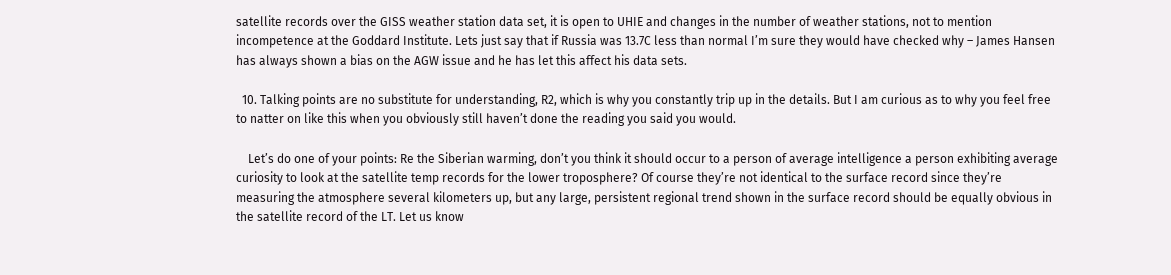satellite records over the GISS weather station data set, it is open to UHIE and changes in the number of weather stations, not to mention incompetence at the Goddard Institute. Lets just say that if Russia was 13.7C less than normal I’m sure they would have checked why – James Hansen has always shown a bias on the AGW issue and he has let this affect his data sets.

  10. Talking points are no substitute for understanding, R2, which is why you constantly trip up in the details. But I am curious as to why you feel free to natter on like this when you obviously still haven’t done the reading you said you would.

    Let’s do one of your points: Re the Siberian warming, don’t you think it should occur to a person of average intelligence a person exhibiting average curiosity to look at the satellite temp records for the lower troposphere? Of course they’re not identical to the surface record since they’re measuring the atmosphere several kilometers up, but any large, persistent regional trend shown in the surface record should be equally obvious in the satellite record of the LT. Let us know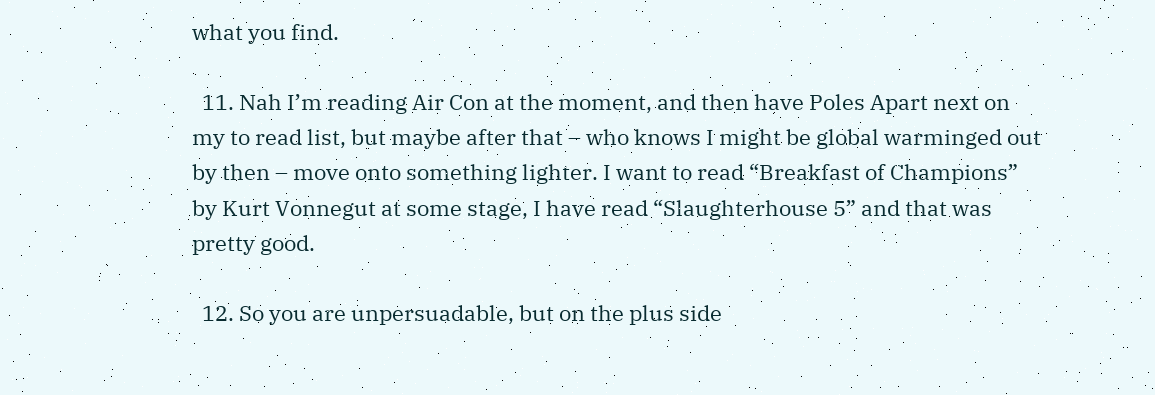what you find.

  11. Nah I’m reading Air Con at the moment, and then have Poles Apart next on my to read list, but maybe after that – who knows I might be global warminged out by then – move onto something lighter. I want to read “Breakfast of Champions” by Kurt Vonnegut at some stage, I have read “Slaughterhouse 5” and that was pretty good.

  12. So you are unpersuadable, but on the plus side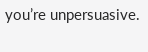you’re unpersuasive.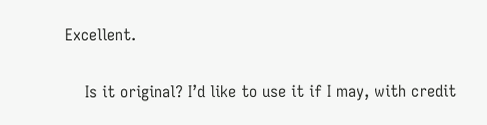Excellent.

    Is it original? I’d like to use it if I may, with credit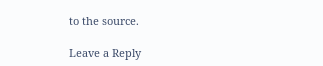to the source.

Leave a Reply